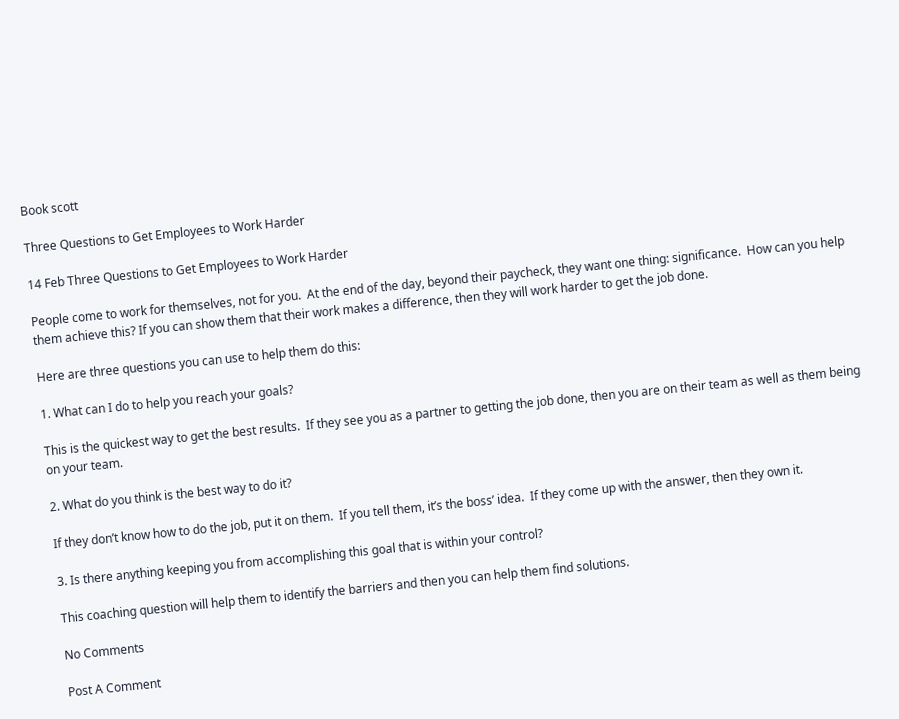Book scott

Three Questions to Get Employees to Work Harder

14 Feb Three Questions to Get Employees to Work Harder

People come to work for themselves, not for you.  At the end of the day, beyond their paycheck, they want one thing: significance.  How can you help them achieve this? If you can show them that their work makes a difference, then they will work harder to get the job done.

Here are three questions you can use to help them do this:

1. What can I do to help you reach your goals?

This is the quickest way to get the best results.  If they see you as a partner to getting the job done, then you are on their team as well as them being on your team.

2. What do you think is the best way to do it?

If they don’t know how to do the job, put it on them.  If you tell them, it’s the boss’ idea.  If they come up with the answer, then they own it.

3. Is there anything keeping you from accomplishing this goal that is within your control?

This coaching question will help them to identify the barriers and then you can help them find solutions.

No Comments

Post A Comment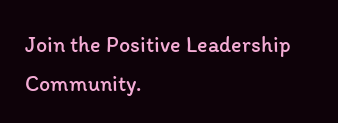Join the Positive Leadership Community.